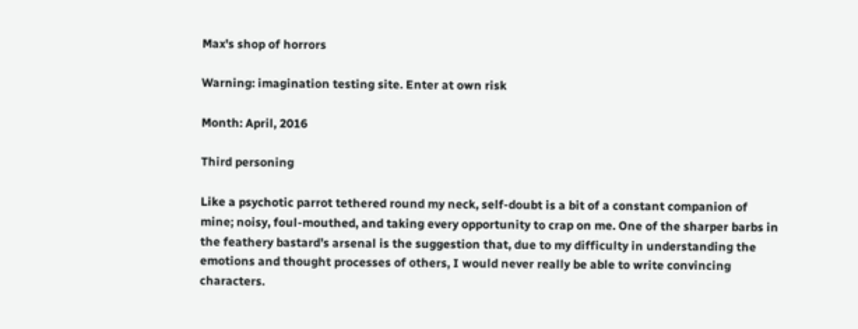Max's shop of horrors

Warning: imagination testing site. Enter at own risk

Month: April, 2016

Third personing

Like a psychotic parrot tethered round my neck, self-doubt is a bit of a constant companion of mine; noisy, foul-mouthed, and taking every opportunity to crap on me. One of the sharper barbs in the feathery bastard’s arsenal is the suggestion that, due to my difficulty in understanding the emotions and thought processes of others, I would never really be able to write convincing characters.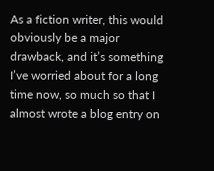As a fiction writer, this would obviously be a major drawback, and it’s something I’ve worried about for a long time now, so much so that I almost wrote a blog entry on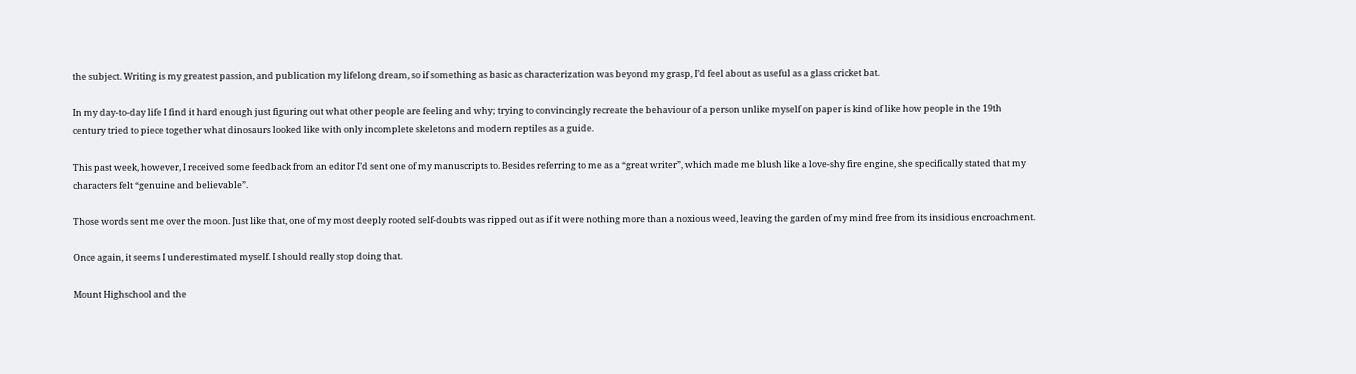the subject. Writing is my greatest passion, and publication my lifelong dream, so if something as basic as characterization was beyond my grasp, I’d feel about as useful as a glass cricket bat.

In my day-to-day life I find it hard enough just figuring out what other people are feeling and why; trying to convincingly recreate the behaviour of a person unlike myself on paper is kind of like how people in the 19th century tried to piece together what dinosaurs looked like with only incomplete skeletons and modern reptiles as a guide.

This past week, however, I received some feedback from an editor I’d sent one of my manuscripts to. Besides referring to me as a “great writer”, which made me blush like a love-shy fire engine, she specifically stated that my characters felt “genuine and believable”.

Those words sent me over the moon. Just like that, one of my most deeply rooted self-doubts was ripped out as if it were nothing more than a noxious weed, leaving the garden of my mind free from its insidious encroachment.

Once again, it seems I underestimated myself. I should really stop doing that.

Mount Highschool and the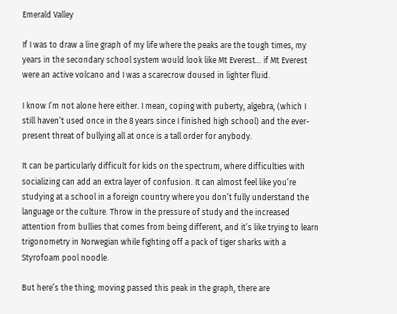Emerald Valley

If I was to draw a line graph of my life where the peaks are the tough times, my years in the secondary school system would look like Mt Everest… if Mt Everest were an active volcano and I was a scarecrow doused in lighter fluid.

I know I’m not alone here either. I mean, coping with puberty, algebra, (which I still haven’t used once in the 8 years since I finished high school) and the ever-present threat of bullying all at once is a tall order for anybody.

It can be particularly difficult for kids on the spectrum, where difficulties with socializing can add an extra layer of confusion. It can almost feel like you’re studying at a school in a foreign country where you don’t fully understand the language or the culture. Throw in the pressure of study and the increased attention from bullies that comes from being different, and it’s like trying to learn trigonometry in Norwegian while fighting off a pack of tiger sharks with a Styrofoam pool noodle.

But here’s the thing; moving passed this peak in the graph, there are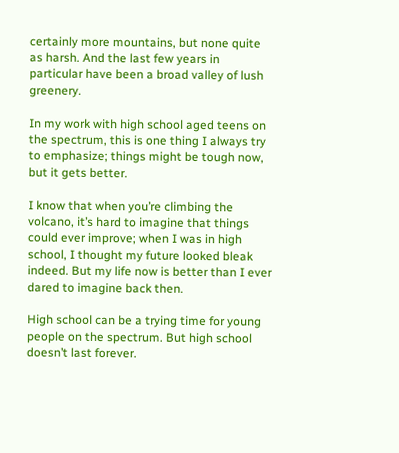certainly more mountains, but none quite as harsh. And the last few years in particular have been a broad valley of lush greenery.

In my work with high school aged teens on the spectrum, this is one thing I always try to emphasize; things might be tough now, but it gets better.

I know that when you’re climbing the volcano, it’s hard to imagine that things could ever improve; when I was in high school, I thought my future looked bleak indeed. But my life now is better than I ever dared to imagine back then.

High school can be a trying time for young people on the spectrum. But high school doesn’t last forever.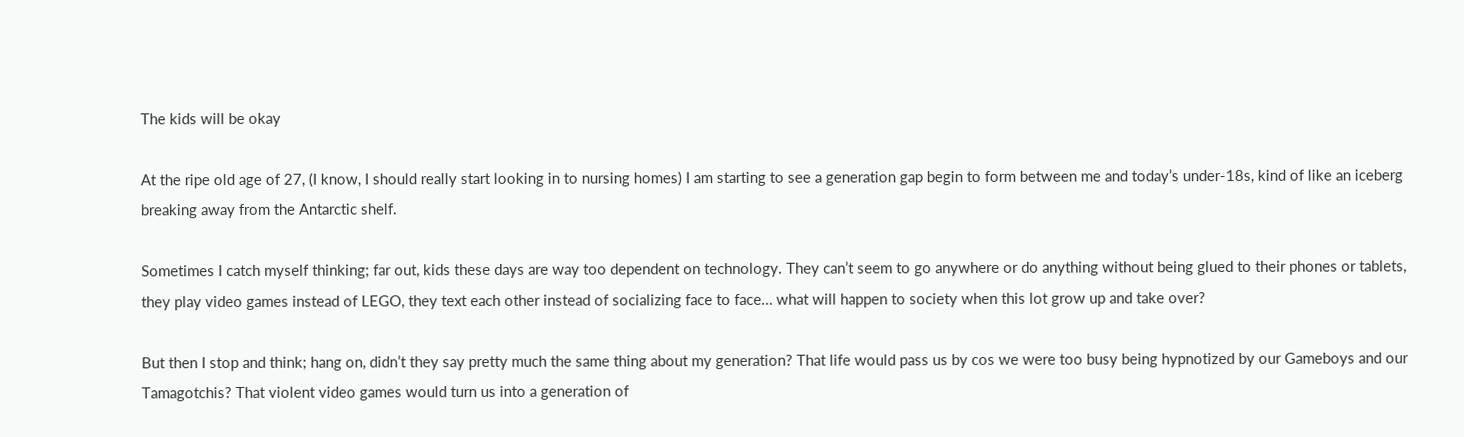The kids will be okay

At the ripe old age of 27, (I know, I should really start looking in to nursing homes) I am starting to see a generation gap begin to form between me and today’s under-18s, kind of like an iceberg breaking away from the Antarctic shelf.

Sometimes I catch myself thinking; far out, kids these days are way too dependent on technology. They can’t seem to go anywhere or do anything without being glued to their phones or tablets, they play video games instead of LEGO, they text each other instead of socializing face to face… what will happen to society when this lot grow up and take over?

But then I stop and think; hang on, didn’t they say pretty much the same thing about my generation? That life would pass us by cos we were too busy being hypnotized by our Gameboys and our Tamagotchis? That violent video games would turn us into a generation of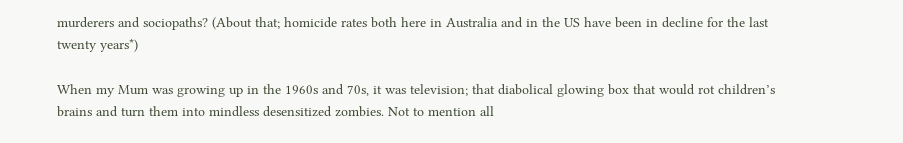murderers and sociopaths? (About that; homicide rates both here in Australia and in the US have been in decline for the last twenty years*)

When my Mum was growing up in the 1960s and 70s, it was television; that diabolical glowing box that would rot children’s brains and turn them into mindless desensitized zombies. Not to mention all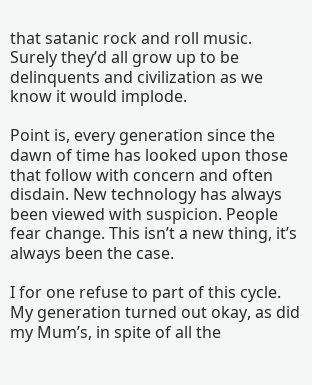that satanic rock and roll music. Surely they’d all grow up to be delinquents and civilization as we know it would implode.

Point is, every generation since the dawn of time has looked upon those that follow with concern and often disdain. New technology has always been viewed with suspicion. People fear change. This isn’t a new thing, it’s always been the case.

I for one refuse to part of this cycle. My generation turned out okay, as did my Mum’s, in spite of all the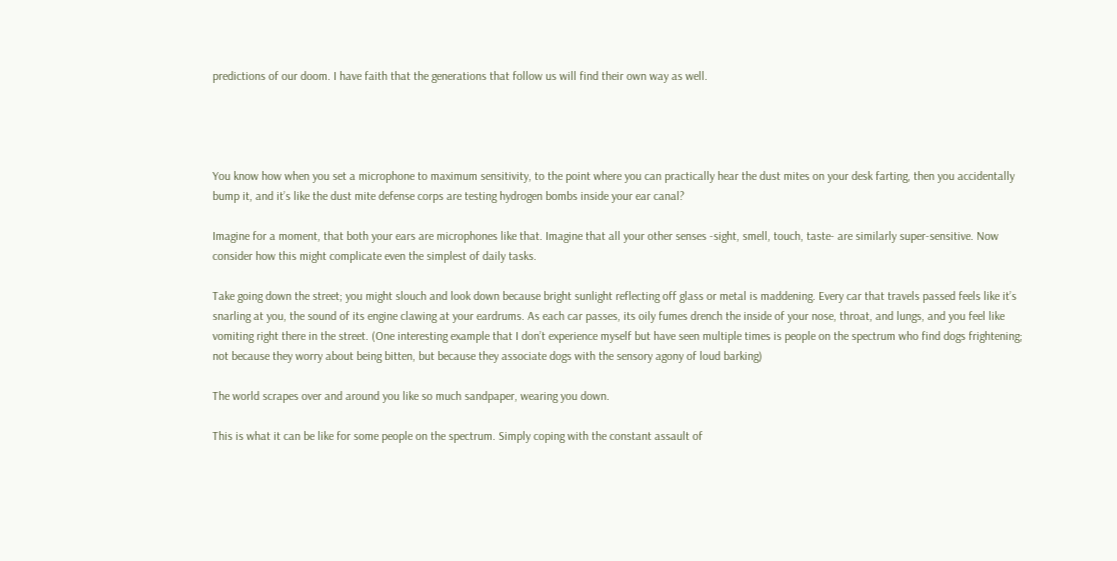predictions of our doom. I have faith that the generations that follow us will find their own way as well.




You know how when you set a microphone to maximum sensitivity, to the point where you can practically hear the dust mites on your desk farting, then you accidentally bump it, and it’s like the dust mite defense corps are testing hydrogen bombs inside your ear canal?

Imagine for a moment, that both your ears are microphones like that. Imagine that all your other senses -sight, smell, touch, taste- are similarly super-sensitive. Now consider how this might complicate even the simplest of daily tasks.

Take going down the street; you might slouch and look down because bright sunlight reflecting off glass or metal is maddening. Every car that travels passed feels like it’s snarling at you, the sound of its engine clawing at your eardrums. As each car passes, its oily fumes drench the inside of your nose, throat, and lungs, and you feel like vomiting right there in the street. (One interesting example that I don’t experience myself but have seen multiple times is people on the spectrum who find dogs frightening; not because they worry about being bitten, but because they associate dogs with the sensory agony of loud barking)

The world scrapes over and around you like so much sandpaper, wearing you down.

This is what it can be like for some people on the spectrum. Simply coping with the constant assault of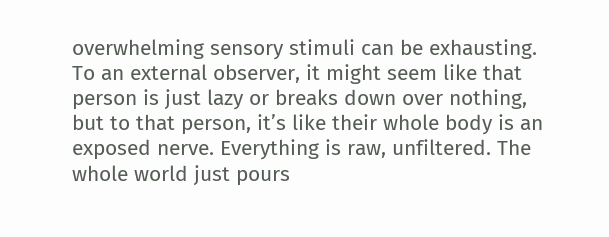overwhelming sensory stimuli can be exhausting. To an external observer, it might seem like that person is just lazy or breaks down over nothing, but to that person, it’s like their whole body is an exposed nerve. Everything is raw, unfiltered. The whole world just pours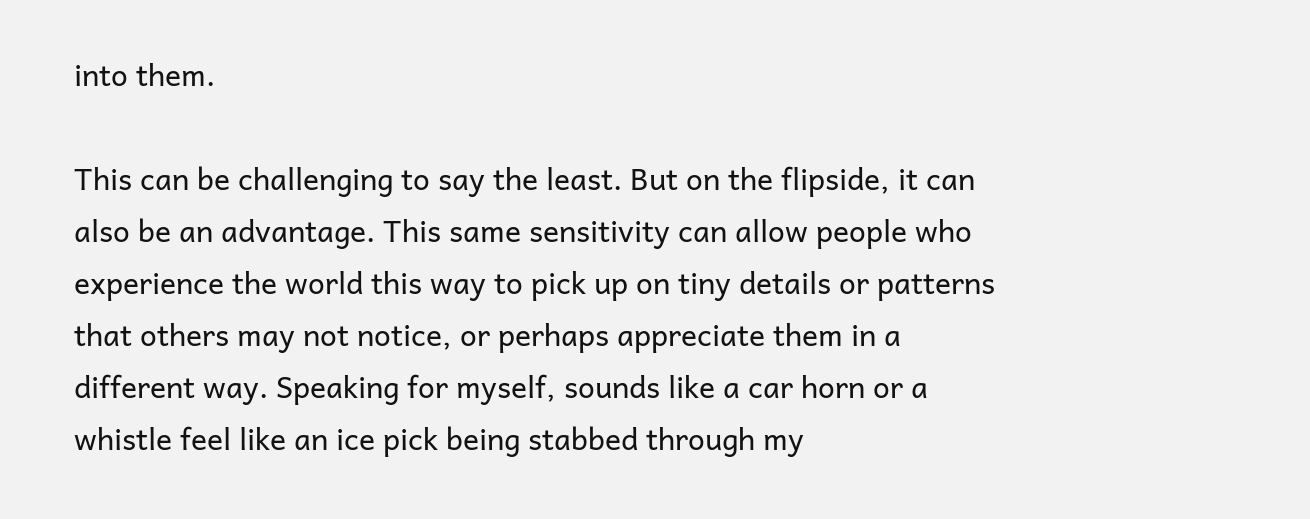into them.

This can be challenging to say the least. But on the flipside, it can also be an advantage. This same sensitivity can allow people who experience the world this way to pick up on tiny details or patterns that others may not notice, or perhaps appreciate them in a different way. Speaking for myself, sounds like a car horn or a whistle feel like an ice pick being stabbed through my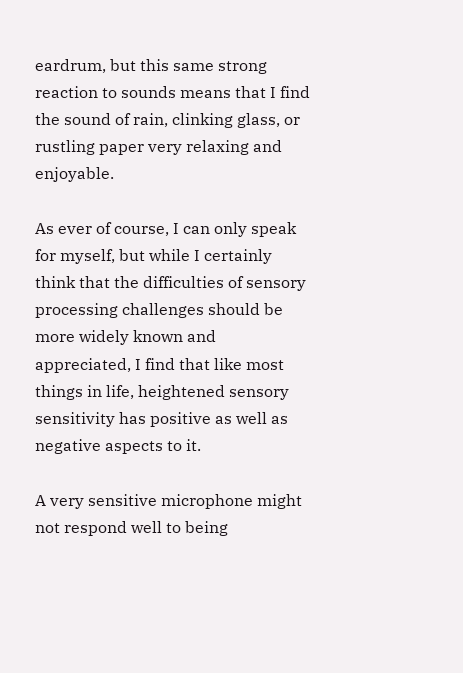eardrum, but this same strong reaction to sounds means that I find the sound of rain, clinking glass, or rustling paper very relaxing and enjoyable.

As ever of course, I can only speak for myself, but while I certainly think that the difficulties of sensory processing challenges should be more widely known and appreciated, I find that like most things in life, heightened sensory sensitivity has positive as well as negative aspects to it.

A very sensitive microphone might not respond well to being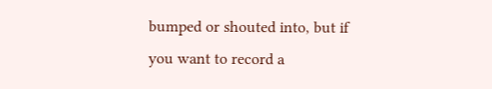bumped or shouted into, but if you want to record a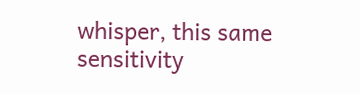whisper, this same sensitivity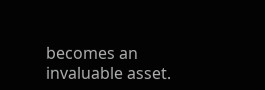becomes an invaluable asset.